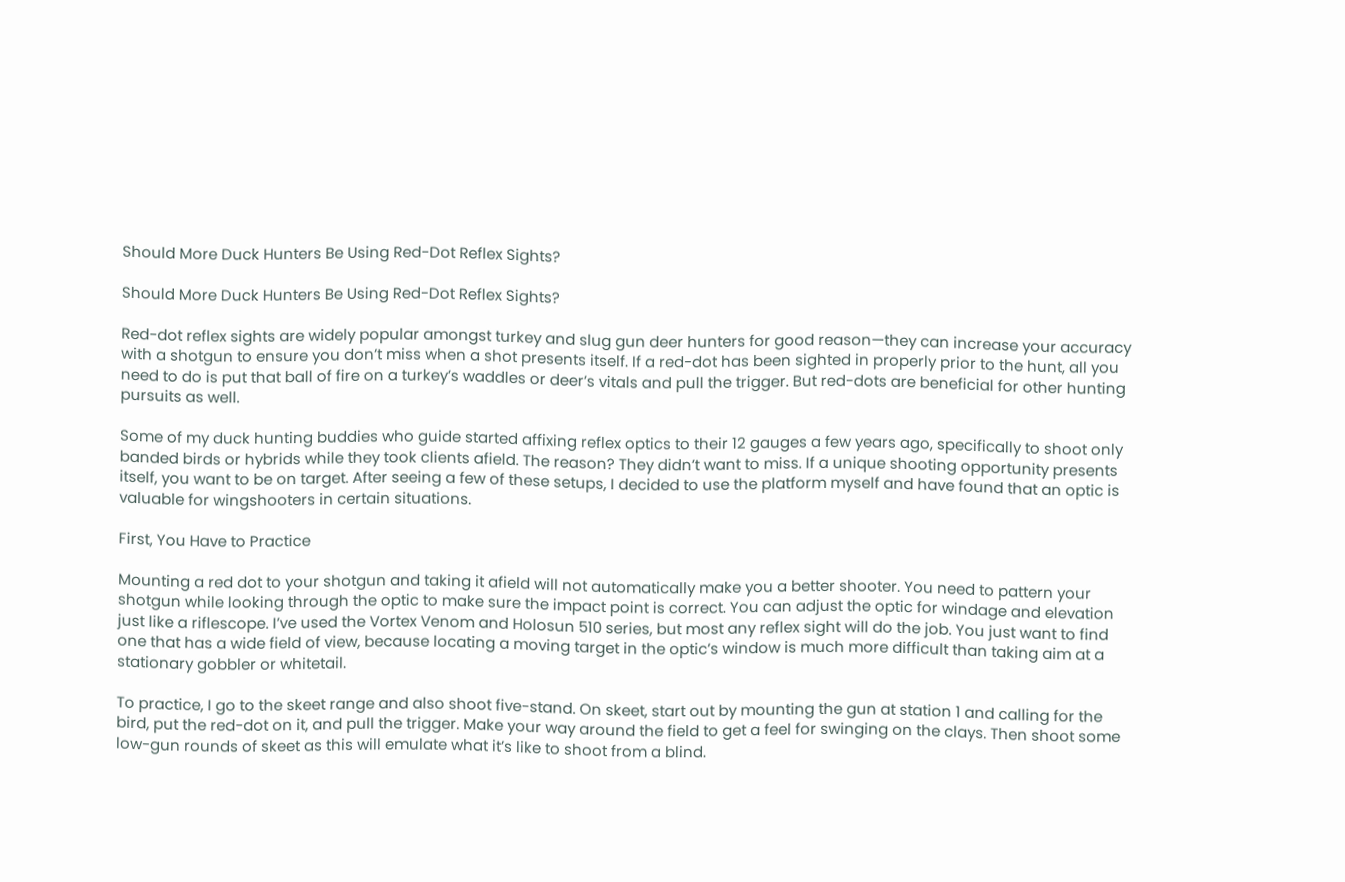Should More Duck Hunters Be Using Red-Dot Reflex Sights?

Should More Duck Hunters Be Using Red-Dot Reflex Sights?

Red-dot reflex sights are widely popular amongst turkey and slug gun deer hunters for good reason—they can increase your accuracy with a shotgun to ensure you don’t miss when a shot presents itself. If a red-dot has been sighted in properly prior to the hunt, all you need to do is put that ball of fire on a turkey’s waddles or deer’s vitals and pull the trigger. But red-dots are beneficial for other hunting pursuits as well.

Some of my duck hunting buddies who guide started affixing reflex optics to their 12 gauges a few years ago, specifically to shoot only banded birds or hybrids while they took clients afield. The reason? They didn’t want to miss. If a unique shooting opportunity presents itself, you want to be on target. After seeing a few of these setups, I decided to use the platform myself and have found that an optic is valuable for wingshooters in certain situations.

First, You Have to Practice

Mounting a red dot to your shotgun and taking it afield will not automatically make you a better shooter. You need to pattern your shotgun while looking through the optic to make sure the impact point is correct. You can adjust the optic for windage and elevation just like a riflescope. I’ve used the Vortex Venom and Holosun 510 series, but most any reflex sight will do the job. You just want to find one that has a wide field of view, because locating a moving target in the optic’s window is much more difficult than taking aim at a stationary gobbler or whitetail.

To practice, I go to the skeet range and also shoot five-stand. On skeet, start out by mounting the gun at station 1 and calling for the bird, put the red-dot on it, and pull the trigger. Make your way around the field to get a feel for swinging on the clays. Then shoot some low-gun rounds of skeet as this will emulate what it’s like to shoot from a blind.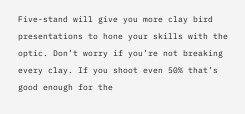Five-stand will give you more clay bird presentations to hone your skills with the optic. Don’t worry if you’re not breaking every clay. If you shoot even 50% that’s good enough for the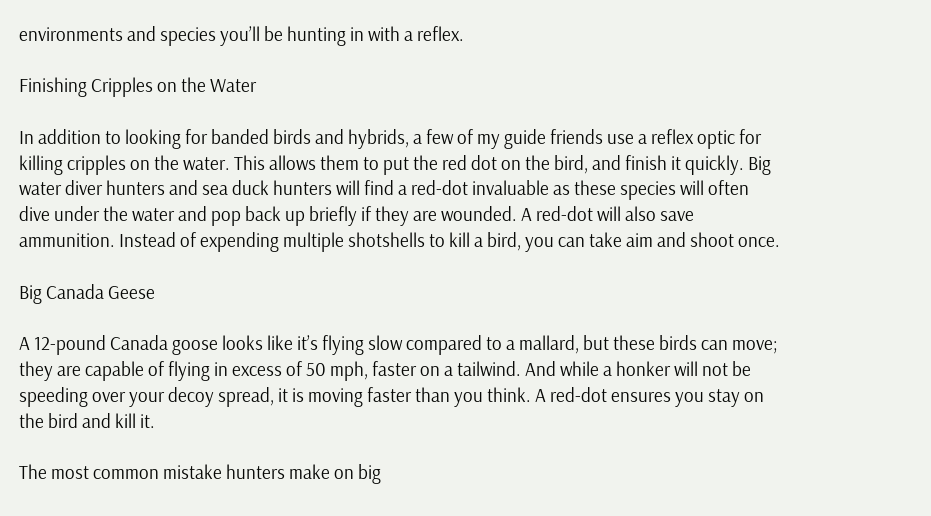environments and species you’ll be hunting in with a reflex.

Finishing Cripples on the Water

In addition to looking for banded birds and hybrids, a few of my guide friends use a reflex optic for killing cripples on the water. This allows them to put the red dot on the bird, and finish it quickly. Big water diver hunters and sea duck hunters will find a red-dot invaluable as these species will often dive under the water and pop back up briefly if they are wounded. A red-dot will also save ammunition. Instead of expending multiple shotshells to kill a bird, you can take aim and shoot once.

Big Canada Geese

A 12-pound Canada goose looks like it’s flying slow compared to a mallard, but these birds can move; they are capable of flying in excess of 50 mph, faster on a tailwind. And while a honker will not be speeding over your decoy spread, it is moving faster than you think. A red-dot ensures you stay on the bird and kill it.

The most common mistake hunters make on big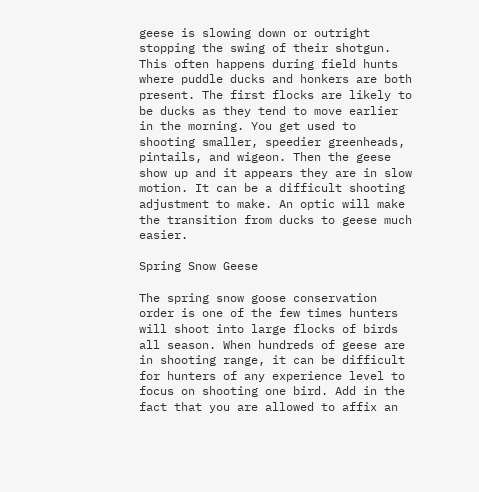geese is slowing down or outright stopping the swing of their shotgun. This often happens during field hunts where puddle ducks and honkers are both present. The first flocks are likely to be ducks as they tend to move earlier in the morning. You get used to shooting smaller, speedier greenheads, pintails, and wigeon. Then the geese show up and it appears they are in slow motion. It can be a difficult shooting adjustment to make. An optic will make the transition from ducks to geese much easier.

Spring Snow Geese

The spring snow goose conservation order is one of the few times hunters will shoot into large flocks of birds all season. When hundreds of geese are in shooting range, it can be difficult for hunters of any experience level to focus on shooting one bird. Add in the fact that you are allowed to affix an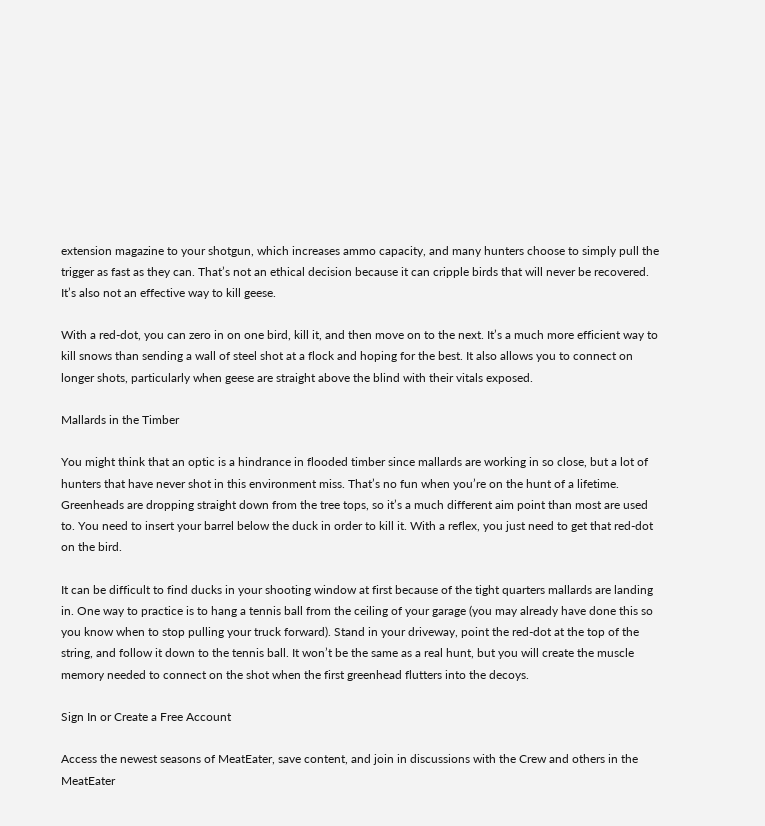extension magazine to your shotgun, which increases ammo capacity, and many hunters choose to simply pull the trigger as fast as they can. That’s not an ethical decision because it can cripple birds that will never be recovered. It’s also not an effective way to kill geese.

With a red-dot, you can zero in on one bird, kill it, and then move on to the next. It’s a much more efficient way to kill snows than sending a wall of steel shot at a flock and hoping for the best. It also allows you to connect on longer shots, particularly when geese are straight above the blind with their vitals exposed.

Mallards in the Timber

You might think that an optic is a hindrance in flooded timber since mallards are working in so close, but a lot of hunters that have never shot in this environment miss. That’s no fun when you’re on the hunt of a lifetime. Greenheads are dropping straight down from the tree tops, so it’s a much different aim point than most are used to. You need to insert your barrel below the duck in order to kill it. With a reflex, you just need to get that red-dot on the bird.

It can be difficult to find ducks in your shooting window at first because of the tight quarters mallards are landing in. One way to practice is to hang a tennis ball from the ceiling of your garage (you may already have done this so you know when to stop pulling your truck forward). Stand in your driveway, point the red-dot at the top of the string, and follow it down to the tennis ball. It won’t be the same as a real hunt, but you will create the muscle memory needed to connect on the shot when the first greenhead flutters into the decoys.

Sign In or Create a Free Account

Access the newest seasons of MeatEater, save content, and join in discussions with the Crew and others in the MeatEater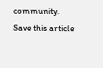community.
Save this article